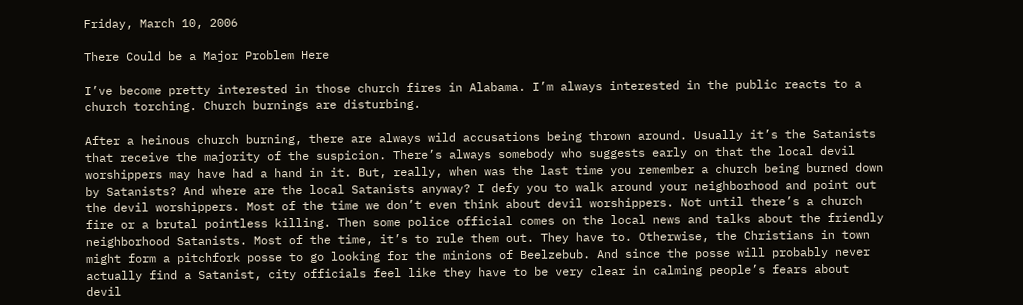Friday, March 10, 2006

There Could be a Major Problem Here

I’ve become pretty interested in those church fires in Alabama. I’m always interested in the public reacts to a church torching. Church burnings are disturbing.

After a heinous church burning, there are always wild accusations being thrown around. Usually it’s the Satanists that receive the majority of the suspicion. There’s always somebody who suggests early on that the local devil worshippers may have had a hand in it. But, really, when was the last time you remember a church being burned down by Satanists? And where are the local Satanists anyway? I defy you to walk around your neighborhood and point out the devil worshippers. Most of the time we don’t even think about devil worshippers. Not until there’s a church fire or a brutal pointless killing. Then some police official comes on the local news and talks about the friendly neighborhood Satanists. Most of the time, it’s to rule them out. They have to. Otherwise, the Christians in town might form a pitchfork posse to go looking for the minions of Beelzebub. And since the posse will probably never actually find a Satanist, city officials feel like they have to be very clear in calming people’s fears about devil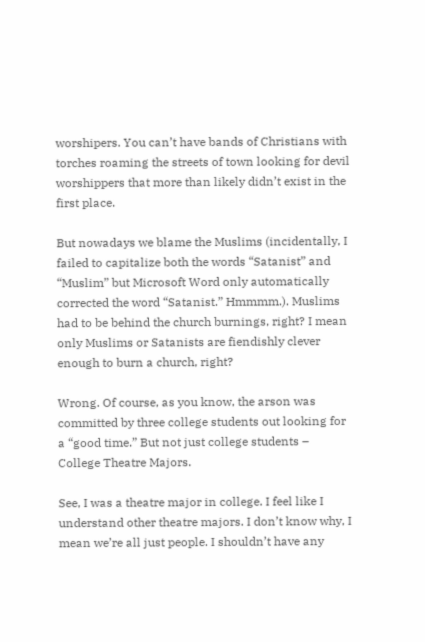worshipers. You can’t have bands of Christians with torches roaming the streets of town looking for devil worshippers that more than likely didn’t exist in the first place.

But nowadays we blame the Muslims (incidentally, I failed to capitalize both the words “Satanist” and “Muslim” but Microsoft Word only automatically corrected the word “Satanist.” Hmmmm.). Muslims had to be behind the church burnings, right? I mean only Muslims or Satanists are fiendishly clever enough to burn a church, right?

Wrong. Of course, as you know, the arson was committed by three college students out looking for a “good time.” But not just college students – College Theatre Majors.

See, I was a theatre major in college. I feel like I understand other theatre majors. I don’t know why, I mean we’re all just people. I shouldn’t have any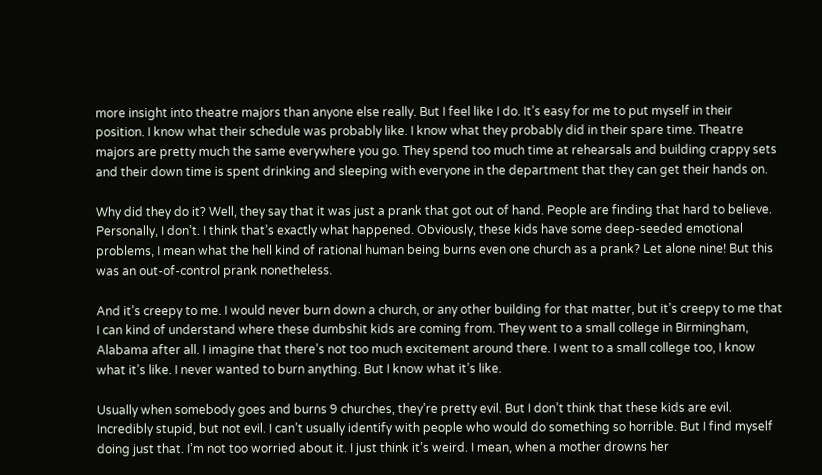more insight into theatre majors than anyone else really. But I feel like I do. It’s easy for me to put myself in their position. I know what their schedule was probably like. I know what they probably did in their spare time. Theatre majors are pretty much the same everywhere you go. They spend too much time at rehearsals and building crappy sets and their down time is spent drinking and sleeping with everyone in the department that they can get their hands on.

Why did they do it? Well, they say that it was just a prank that got out of hand. People are finding that hard to believe. Personally, I don’t. I think that’s exactly what happened. Obviously, these kids have some deep-seeded emotional problems, I mean what the hell kind of rational human being burns even one church as a prank? Let alone nine! But this was an out-of-control prank nonetheless.

And it’s creepy to me. I would never burn down a church, or any other building for that matter, but it’s creepy to me that I can kind of understand where these dumbshit kids are coming from. They went to a small college in Birmingham, Alabama after all. I imagine that there’s not too much excitement around there. I went to a small college too, I know what it’s like. I never wanted to burn anything. But I know what it’s like.

Usually when somebody goes and burns 9 churches, they’re pretty evil. But I don’t think that these kids are evil. Incredibly stupid, but not evil. I can’t usually identify with people who would do something so horrible. But I find myself doing just that. I’m not too worried about it. I just think it’s weird. I mean, when a mother drowns her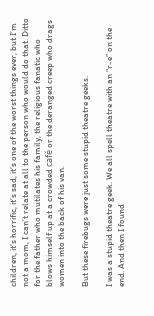children, it’s horrific, it’s sad, it’s one of the worst things ever, but I’m not a mom, I can’t relate at all to the person who would do that. Ditto for the father who mutilates his family, the religious fanatic who blows himself up at a crowded café or the deranged creep who drags women into the back of his van.

But these firebugs were just some stupid theatre geeks.

I was a stupid theatre geek. We all spell theatre with an “r-e” on the end. And then I found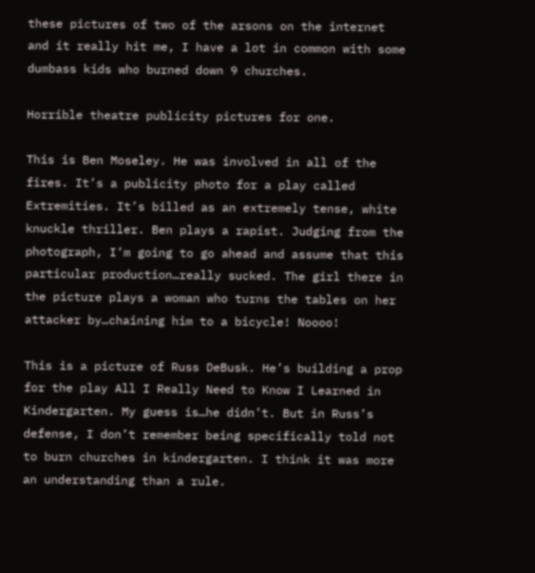these pictures of two of the arsons on the internet and it really hit me, I have a lot in common with some dumbass kids who burned down 9 churches.

Horrible theatre publicity pictures for one.

This is Ben Moseley. He was involved in all of the fires. It’s a publicity photo for a play called Extremities. It’s billed as an extremely tense, white knuckle thriller. Ben plays a rapist. Judging from the photograph, I’m going to go ahead and assume that this particular production…really sucked. The girl there in the picture plays a woman who turns the tables on her attacker by…chaining him to a bicycle! Noooo!

This is a picture of Russ DeBusk. He’s building a prop for the play All I Really Need to Know I Learned in Kindergarten. My guess is…he didn’t. But in Russ’s defense, I don’t remember being specifically told not to burn churches in kindergarten. I think it was more an understanding than a rule.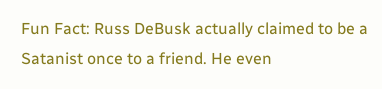Fun Fact: Russ DeBusk actually claimed to be a Satanist once to a friend. He even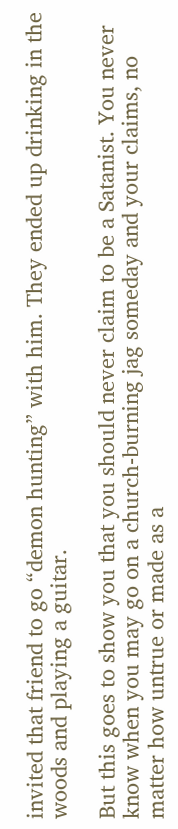invited that friend to go “demon hunting” with him. They ended up drinking in the woods and playing a guitar.

But this goes to show you that you should never claim to be a Satanist. You never know when you may go on a church-burning jag someday and your claims, no matter how untrue or made as a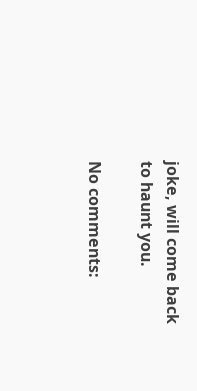joke, will come back to haunt you.

No comments: